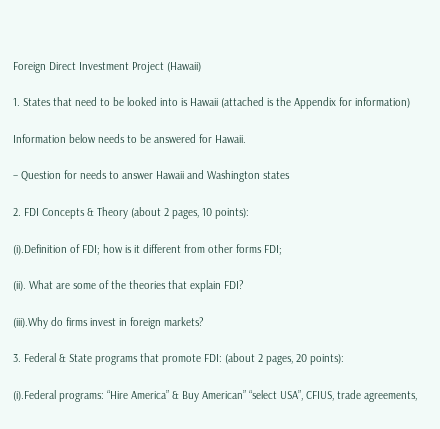Foreign Direct Investment Project (Hawaii)

1. States that need to be looked into is Hawaii (attached is the Appendix for information)

Information below needs to be answered for Hawaii.

– Question for needs to answer Hawaii and Washington states

2. FDI Concepts & Theory (about 2 pages, 10 points):

(i).Definition of FDI; how is it different from other forms FDI;

(ii). What are some of the theories that explain FDI?

(iii).Why do firms invest in foreign markets?

3. Federal & State programs that promote FDI: (about 2 pages, 20 points):

(i).Federal programs: “Hire America” & Buy American” “select USA”, CFIUS, trade agreements,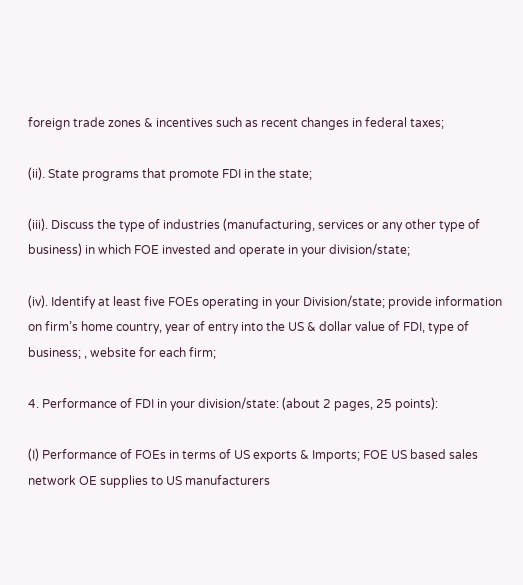foreign trade zones & incentives such as recent changes in federal taxes;

(ii). State programs that promote FDI in the state;

(iii). Discuss the type of industries (manufacturing, services or any other type of business) in which FOE invested and operate in your division/state;

(iv). Identify at least five FOEs operating in your Division/state; provide information on firm’s home country, year of entry into the US & dollar value of FDI, type of business; , website for each firm;

4. Performance of FDI in your division/state: (about 2 pages, 25 points):

(I) Performance of FOEs in terms of US exports & Imports; FOE US based sales network OE supplies to US manufacturers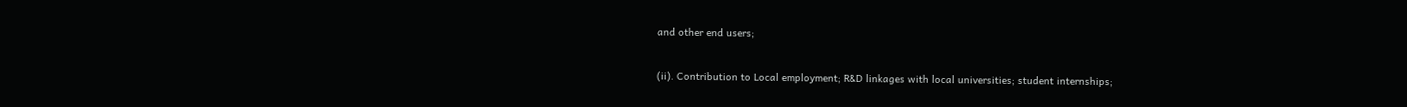and other end users;

(ii). Contribution to Local employment; R&D linkages with local universities; student internships;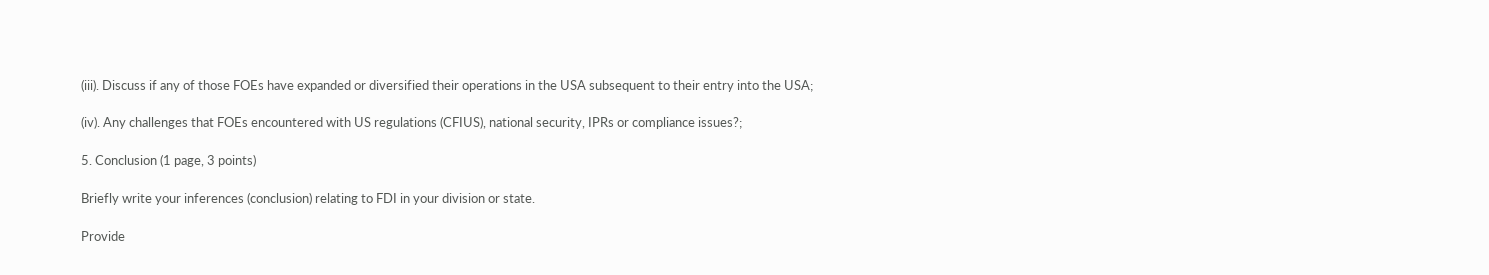(iii). Discuss if any of those FOEs have expanded or diversified their operations in the USA subsequent to their entry into the USA;

(iv). Any challenges that FOEs encountered with US regulations (CFIUS), national security, IPRs or compliance issues?;

5. Conclusion (1 page, 3 points)

Briefly write your inferences (conclusion) relating to FDI in your division or state.

Provide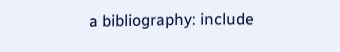a bibliography: include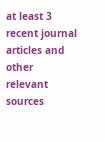at least 3 recent journal articles and other relevant sources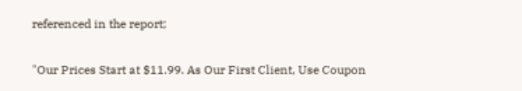referenced in the report;


"Our Prices Start at $11.99. As Our First Client, Use Coupon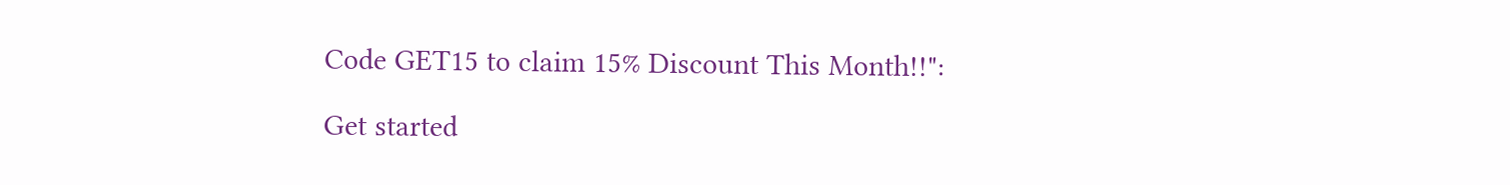Code GET15 to claim 15% Discount This Month!!":

Get started